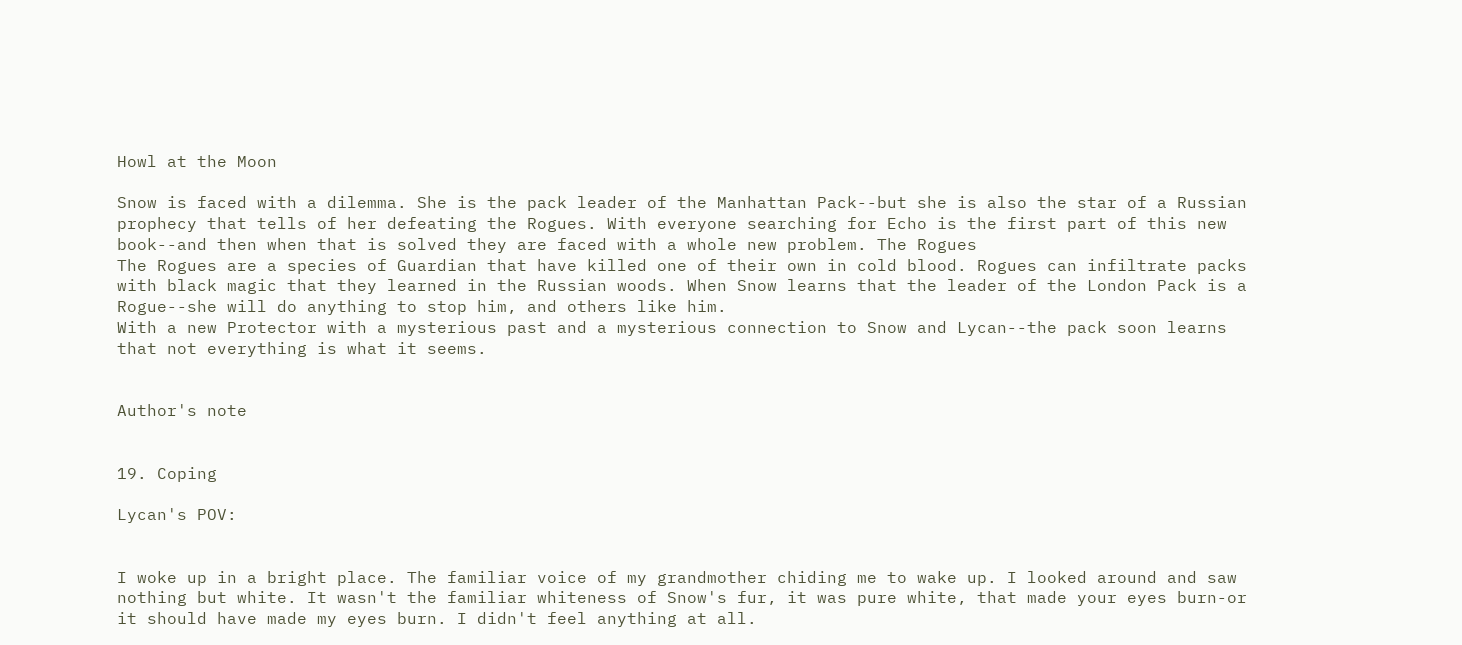Howl at the Moon

Snow is faced with a dilemma. She is the pack leader of the Manhattan Pack--but she is also the star of a Russian prophecy that tells of her defeating the Rogues. With everyone searching for Echo is the first part of this new book--and then when that is solved they are faced with a whole new problem. The Rogues
The Rogues are a species of Guardian that have killed one of their own in cold blood. Rogues can infiltrate packs with black magic that they learned in the Russian woods. When Snow learns that the leader of the London Pack is a Rogue--she will do anything to stop him, and others like him.
With a new Protector with a mysterious past and a mysterious connection to Snow and Lycan--the pack soon learns that not everything is what it seems.


Author's note


19. Coping

Lycan's POV:


I woke up in a bright place. The familiar voice of my grandmother chiding me to wake up. I looked around and saw nothing but white. It wasn't the familiar whiteness of Snow's fur, it was pure white, that made your eyes burn-or it should have made my eyes burn. I didn't feel anything at all.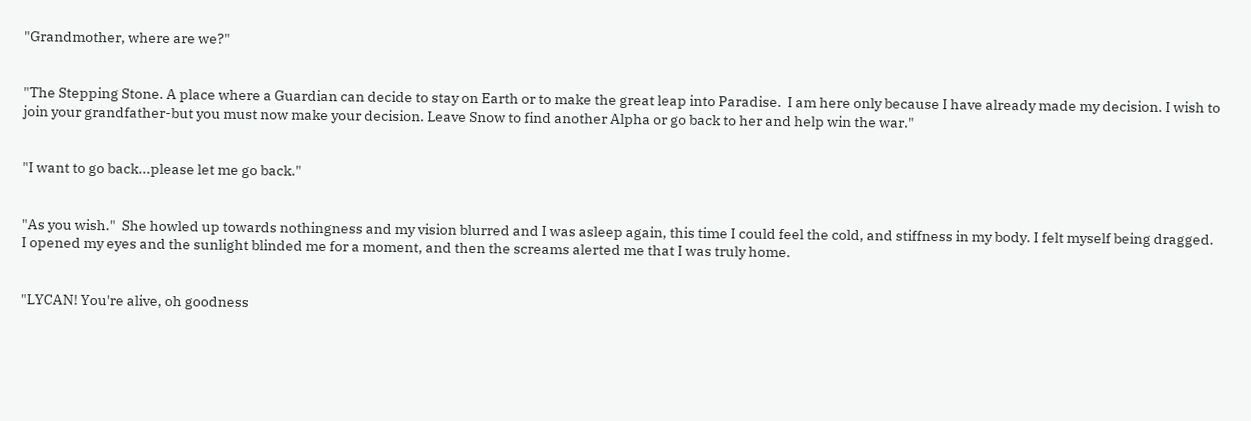"Grandmother, where are we?"


"The Stepping Stone. A place where a Guardian can decide to stay on Earth or to make the great leap into Paradise.  I am here only because I have already made my decision. I wish to join your grandfather-but you must now make your decision. Leave Snow to find another Alpha or go back to her and help win the war."


"I want to go back...please let me go back."


"As you wish."  She howled up towards nothingness and my vision blurred and I was asleep again, this time I could feel the cold, and stiffness in my body. I felt myself being dragged. I opened my eyes and the sunlight blinded me for a moment, and then the screams alerted me that I was truly home.


"LYCAN! You're alive, oh goodness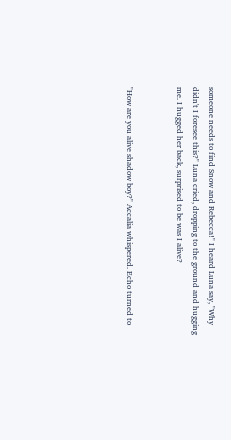someone needs to find Snow and Rebecca!" I heard Luna say, "Why didn't I foresee this?" Luna cried, dropping to the ground and hugging me. I hugged her back, surprised to be was I alive?


"How are you alive shadow boy?" Accalia whispered. Echo turned to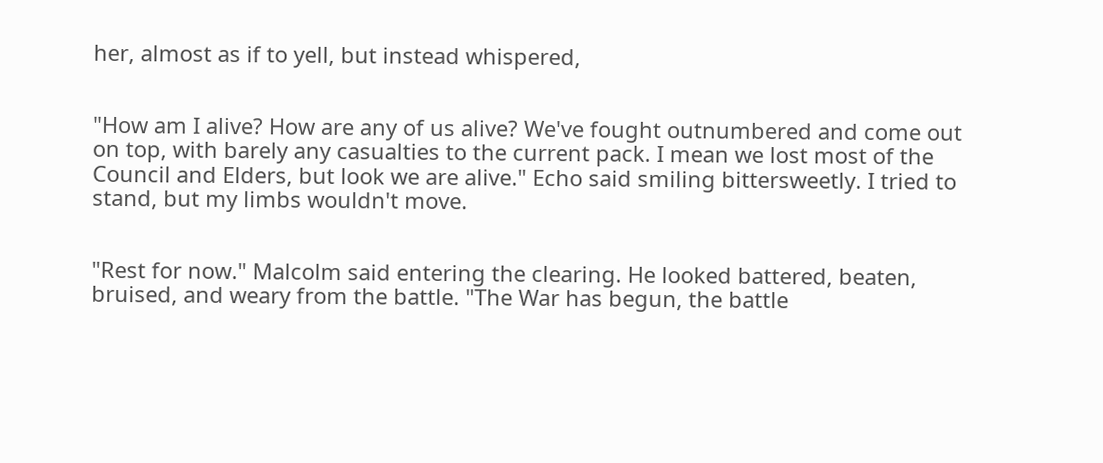her, almost as if to yell, but instead whispered,


"How am I alive? How are any of us alive? We've fought outnumbered and come out on top, with barely any casualties to the current pack. I mean we lost most of the Council and Elders, but look we are alive." Echo said smiling bittersweetly. I tried to stand, but my limbs wouldn't move.


"Rest for now." Malcolm said entering the clearing. He looked battered, beaten, bruised, and weary from the battle. "The War has begun, the battle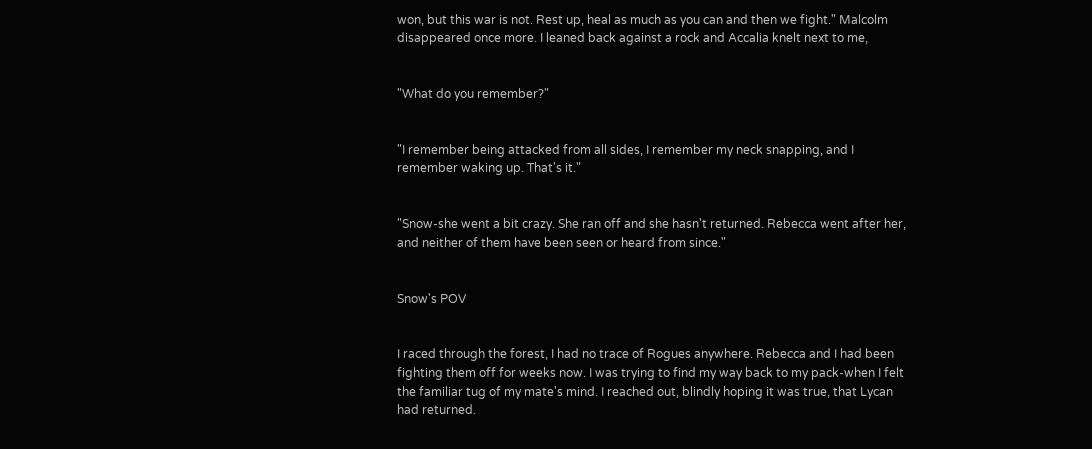won, but this war is not. Rest up, heal as much as you can and then we fight." Malcolm disappeared once more. I leaned back against a rock and Accalia knelt next to me,


"What do you remember?"


"I remember being attacked from all sides, I remember my neck snapping, and I remember waking up. That's it."


"Snow-she went a bit crazy. She ran off and she hasn't returned. Rebecca went after her, and neither of them have been seen or heard from since."


Snow's POV


I raced through the forest, I had no trace of Rogues anywhere. Rebecca and I had been fighting them off for weeks now. I was trying to find my way back to my pack-when I felt the familiar tug of my mate's mind. I reached out, blindly hoping it was true, that Lycan had returned.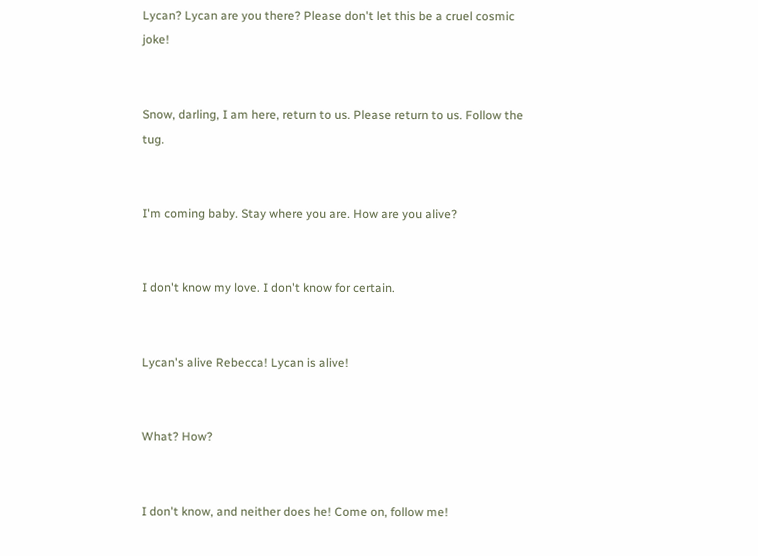Lycan? Lycan are you there? Please don't let this be a cruel cosmic joke!


Snow, darling, I am here, return to us. Please return to us. Follow the tug.


I'm coming baby. Stay where you are. How are you alive?


I don't know my love. I don't know for certain.


Lycan's alive Rebecca! Lycan is alive!


What? How?


I don't know, and neither does he! Come on, follow me!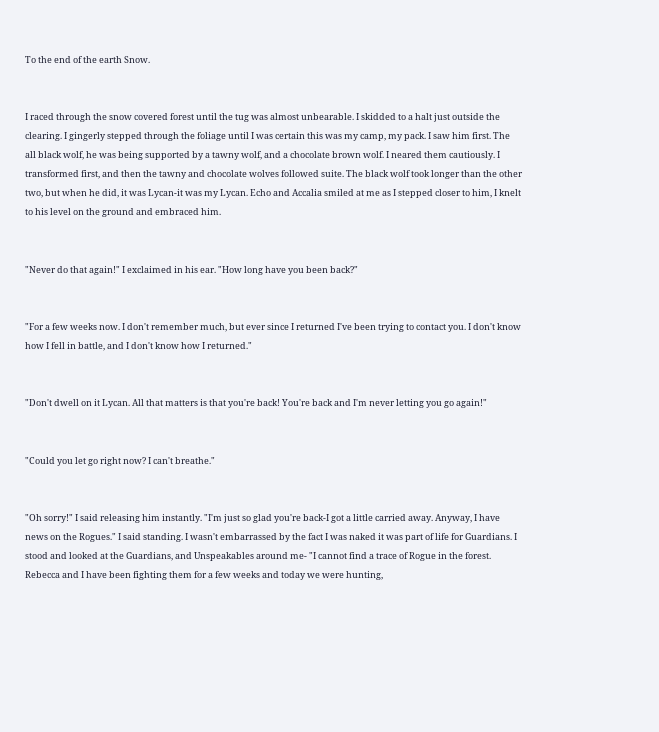To the end of the earth Snow.


I raced through the snow covered forest until the tug was almost unbearable. I skidded to a halt just outside the clearing. I gingerly stepped through the foliage until I was certain this was my camp, my pack. I saw him first. The all black wolf, he was being supported by a tawny wolf, and a chocolate brown wolf. I neared them cautiously. I transformed first, and then the tawny and chocolate wolves followed suite. The black wolf took longer than the other two, but when he did, it was Lycan-it was my Lycan. Echo and Accalia smiled at me as I stepped closer to him, I knelt to his level on the ground and embraced him.


"Never do that again!" I exclaimed in his ear. "How long have you been back?"


"For a few weeks now. I don't remember much, but ever since I returned I've been trying to contact you. I don't know how I fell in battle, and I don't know how I returned."


"Don't dwell on it Lycan. All that matters is that you're back! You're back and I'm never letting you go again!"


"Could you let go right now? I can't breathe."


"Oh sorry!" I said releasing him instantly. "I'm just so glad you're back-I got a little carried away. Anyway, I have news on the Rogues." I said standing. I wasn't embarrassed by the fact I was naked it was part of life for Guardians. I stood and looked at the Guardians, and Unspeakables around me- "I cannot find a trace of Rogue in the forest. Rebecca and I have been fighting them for a few weeks and today we were hunting,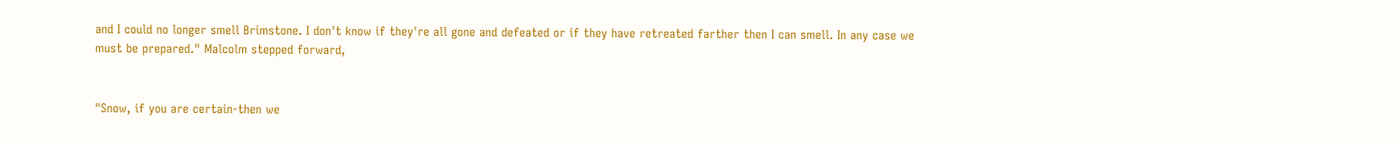and I could no longer smell Brimstone. I don't know if they're all gone and defeated or if they have retreated farther then I can smell. In any case we must be prepared." Malcolm stepped forward,


"Snow, if you are certain-then we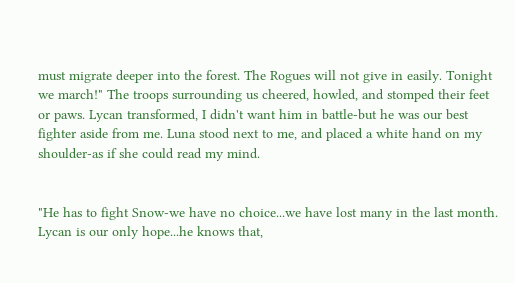must migrate deeper into the forest. The Rogues will not give in easily. Tonight we march!" The troops surrounding us cheered, howled, and stomped their feet or paws. Lycan transformed, I didn't want him in battle-but he was our best fighter aside from me. Luna stood next to me, and placed a white hand on my shoulder-as if she could read my mind.


"He has to fight Snow-we have no choice...we have lost many in the last month. Lycan is our only hope...he knows that,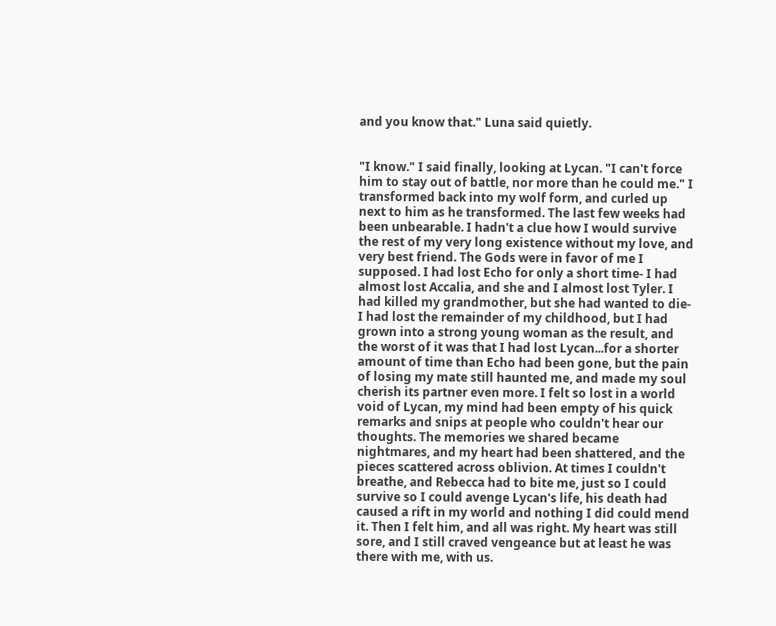and you know that." Luna said quietly.


"I know." I said finally, looking at Lycan. "I can't force him to stay out of battle, nor more than he could me." I transformed back into my wolf form, and curled up next to him as he transformed. The last few weeks had been unbearable. I hadn't a clue how I would survive the rest of my very long existence without my love, and very best friend. The Gods were in favor of me I supposed. I had lost Echo for only a short time- I had almost lost Accalia, and she and I almost lost Tyler. I had killed my grandmother, but she had wanted to die-I had lost the remainder of my childhood, but I had grown into a strong young woman as the result, and the worst of it was that I had lost Lycan...for a shorter amount of time than Echo had been gone, but the pain of losing my mate still haunted me, and made my soul cherish its partner even more. I felt so lost in a world void of Lycan, my mind had been empty of his quick remarks and snips at people who couldn't hear our thoughts. The memories we shared became nightmares, and my heart had been shattered, and the pieces scattered across oblivion. At times I couldn't breathe, and Rebecca had to bite me, just so I could survive so I could avenge Lycan's life, his death had caused a rift in my world and nothing I did could mend it. Then I felt him, and all was right. My heart was still sore, and I still craved vengeance but at least he was there with me, with us.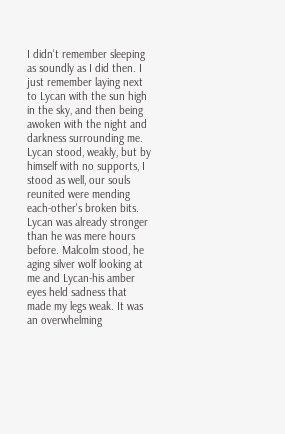I didn't remember sleeping as soundly as I did then. I just remember laying next to Lycan with the sun high in the sky, and then being awoken with the night and darkness surrounding me. Lycan stood, weakly, but by himself with no supports, I stood as well, our souls reunited were mending each-other's broken bits. Lycan was already stronger than he was mere hours before. Malcolm stood, he aging silver wolf looking at me and Lycan-his amber eyes held sadness that made my legs weak. It was an overwhelming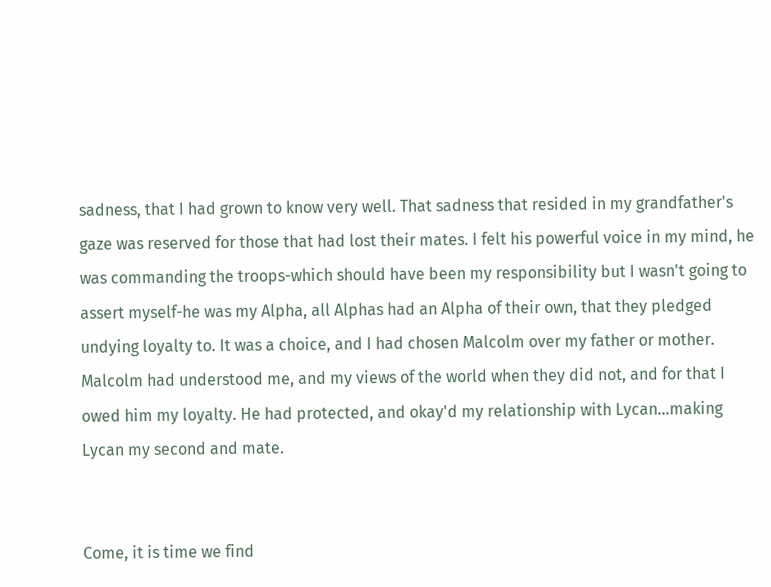sadness, that I had grown to know very well. That sadness that resided in my grandfather's gaze was reserved for those that had lost their mates. I felt his powerful voice in my mind, he was commanding the troops-which should have been my responsibility but I wasn't going to assert myself-he was my Alpha, all Alphas had an Alpha of their own, that they pledged undying loyalty to. It was a choice, and I had chosen Malcolm over my father or mother. Malcolm had understood me, and my views of the world when they did not, and for that I owed him my loyalty. He had protected, and okay'd my relationship with Lycan...making Lycan my second and mate.


Come, it is time we find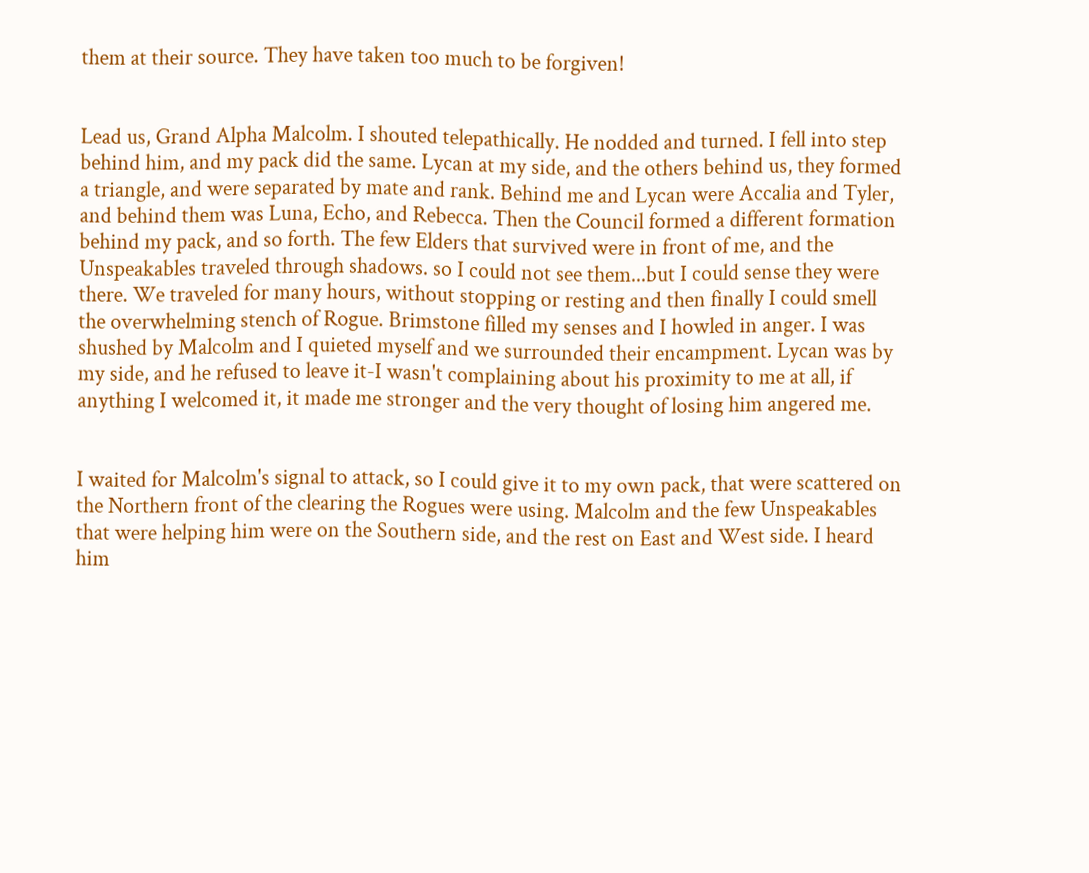them at their source. They have taken too much to be forgiven!


Lead us, Grand Alpha Malcolm. I shouted telepathically. He nodded and turned. I fell into step behind him, and my pack did the same. Lycan at my side, and the others behind us, they formed a triangle, and were separated by mate and rank. Behind me and Lycan were Accalia and Tyler, and behind them was Luna, Echo, and Rebecca. Then the Council formed a different formation behind my pack, and so forth. The few Elders that survived were in front of me, and the Unspeakables traveled through shadows. so I could not see them...but I could sense they were there. We traveled for many hours, without stopping or resting and then finally I could smell the overwhelming stench of Rogue. Brimstone filled my senses and I howled in anger. I was shushed by Malcolm and I quieted myself and we surrounded their encampment. Lycan was by my side, and he refused to leave it-I wasn't complaining about his proximity to me at all, if anything I welcomed it, it made me stronger and the very thought of losing him angered me.


I waited for Malcolm's signal to attack, so I could give it to my own pack, that were scattered on the Northern front of the clearing the Rogues were using. Malcolm and the few Unspeakables that were helping him were on the Southern side, and the rest on East and West side. I heard him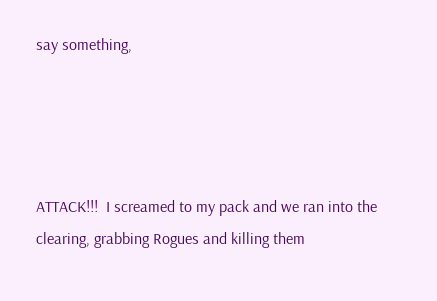say something,




ATTACK!!!  I screamed to my pack and we ran into the clearing, grabbing Rogues and killing them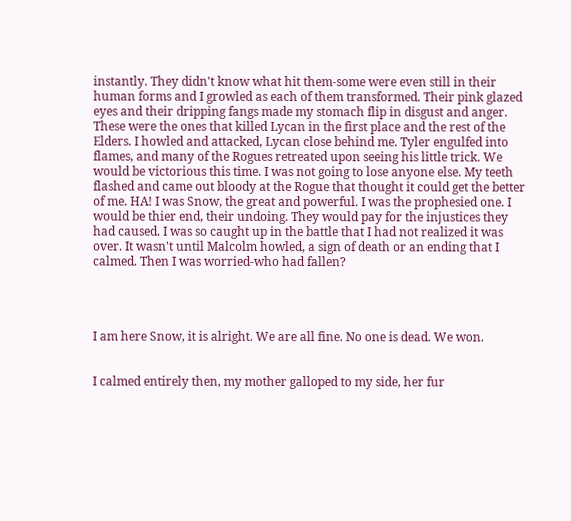instantly. They didn't know what hit them-some were even still in their human forms and I growled as each of them transformed. Their pink glazed eyes and their dripping fangs made my stomach flip in disgust and anger. These were the ones that killed Lycan in the first place and the rest of the Elders. I howled and attacked, Lycan close behind me. Tyler engulfed into flames, and many of the Rogues retreated upon seeing his little trick. We would be victorious this time. I was not going to lose anyone else. My teeth flashed and came out bloody at the Rogue that thought it could get the better of me. HA! I was Snow, the great and powerful. I was the prophesied one. I would be thier end, their undoing. They would pay for the injustices they had caused. I was so caught up in the battle that I had not realized it was over. It wasn't until Malcolm howled, a sign of death or an ending that I calmed. Then I was worried-who had fallen?




I am here Snow, it is alright. We are all fine. No one is dead. We won.


I calmed entirely then, my mother galloped to my side, her fur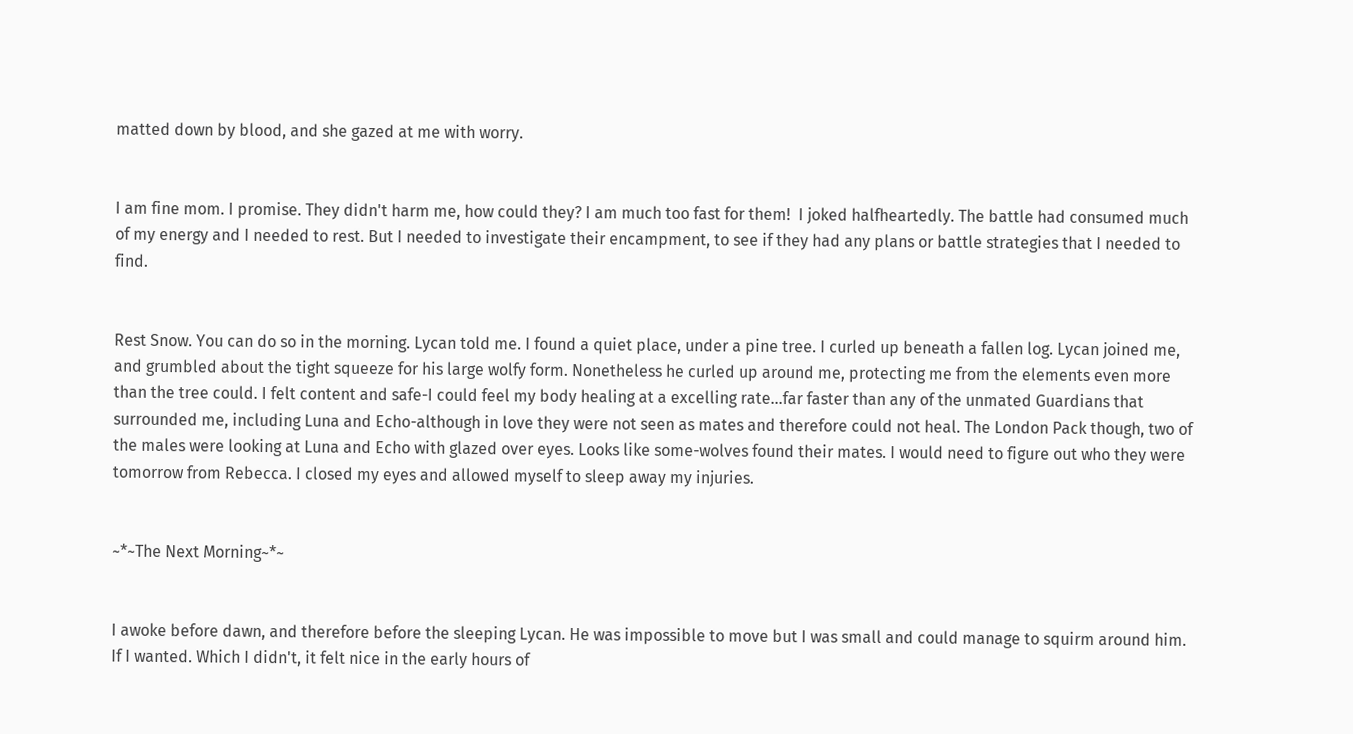matted down by blood, and she gazed at me with worry.


I am fine mom. I promise. They didn't harm me, how could they? I am much too fast for them!  I joked halfheartedly. The battle had consumed much of my energy and I needed to rest. But I needed to investigate their encampment, to see if they had any plans or battle strategies that I needed to find.


Rest Snow. You can do so in the morning. Lycan told me. I found a quiet place, under a pine tree. I curled up beneath a fallen log. Lycan joined me, and grumbled about the tight squeeze for his large wolfy form. Nonetheless he curled up around me, protecting me from the elements even more than the tree could. I felt content and safe-I could feel my body healing at a excelling rate...far faster than any of the unmated Guardians that surrounded me, including Luna and Echo-although in love they were not seen as mates and therefore could not heal. The London Pack though, two of the males were looking at Luna and Echo with glazed over eyes. Looks like some-wolves found their mates. I would need to figure out who they were tomorrow from Rebecca. I closed my eyes and allowed myself to sleep away my injuries.


~*~The Next Morning~*~


I awoke before dawn, and therefore before the sleeping Lycan. He was impossible to move but I was small and could manage to squirm around him. If I wanted. Which I didn't, it felt nice in the early hours of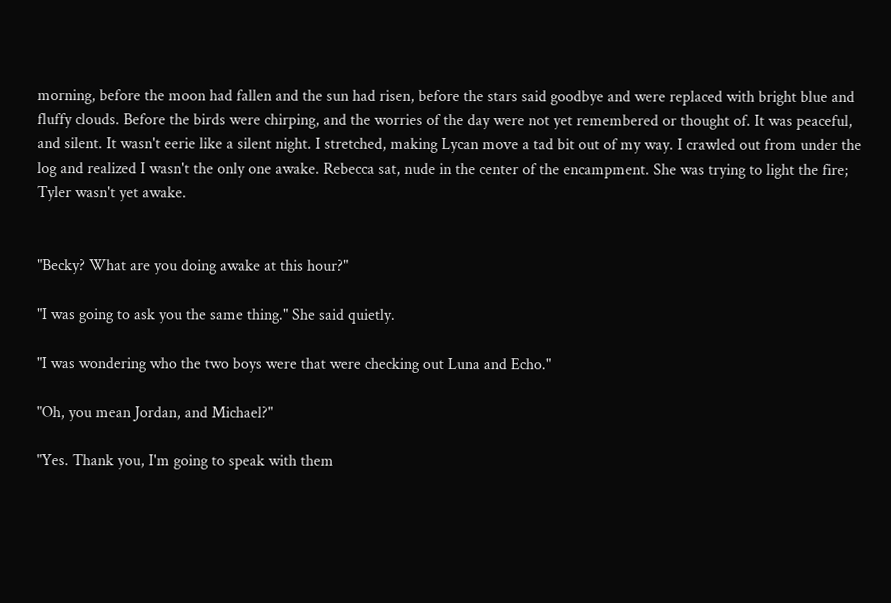morning, before the moon had fallen and the sun had risen, before the stars said goodbye and were replaced with bright blue and fluffy clouds. Before the birds were chirping, and the worries of the day were not yet remembered or thought of. It was peaceful, and silent. It wasn't eerie like a silent night. I stretched, making Lycan move a tad bit out of my way. I crawled out from under the log and realized I wasn't the only one awake. Rebecca sat, nude in the center of the encampment. She was trying to light the fire; Tyler wasn't yet awake.


"Becky? What are you doing awake at this hour?"

"I was going to ask you the same thing." She said quietly.

"I was wondering who the two boys were that were checking out Luna and Echo."

"Oh, you mean Jordan, and Michael?"

"Yes. Thank you, I'm going to speak with them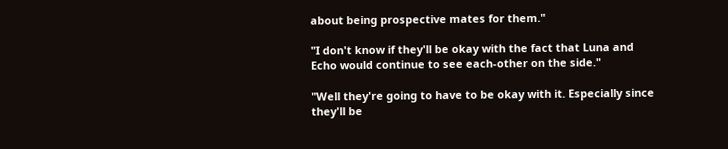about being prospective mates for them."

"I don't know if they'll be okay with the fact that Luna and Echo would continue to see each-other on the side."

"Well they're going to have to be okay with it. Especially since they'll be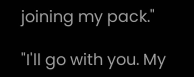joining my pack."

"I'll go with you. My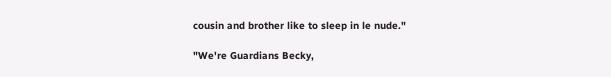cousin and brother like to sleep in le nude."

"We're Guardians Becky,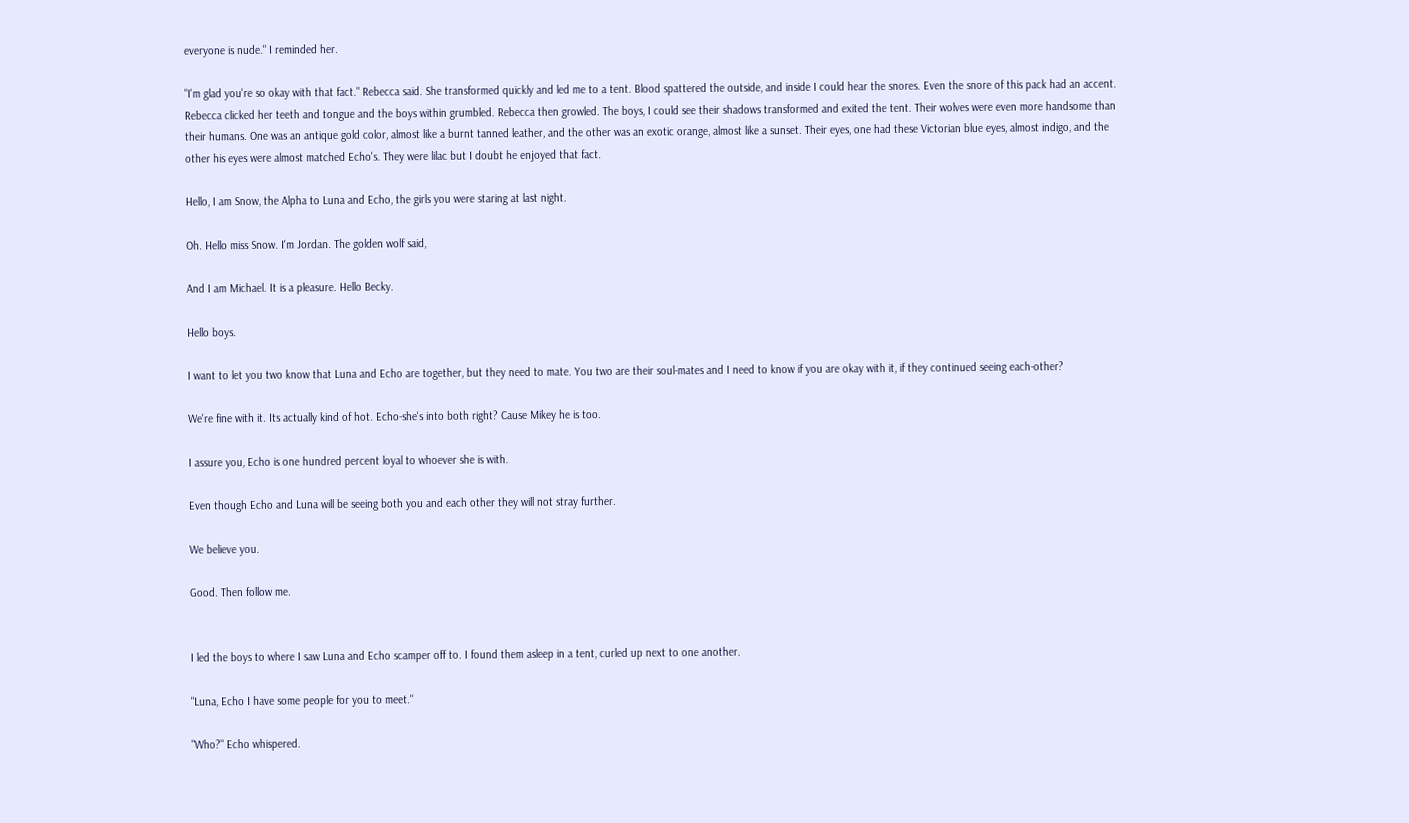everyone is nude." I reminded her.

"I'm glad you're so okay with that fact." Rebecca said. She transformed quickly and led me to a tent. Blood spattered the outside, and inside I could hear the snores. Even the snore of this pack had an accent. Rebecca clicked her teeth and tongue and the boys within grumbled. Rebecca then growled. The boys, I could see their shadows transformed and exited the tent. Their wolves were even more handsome than their humans. One was an antique gold color, almost like a burnt tanned leather, and the other was an exotic orange, almost like a sunset. Their eyes, one had these Victorian blue eyes, almost indigo, and the other his eyes were almost matched Echo's. They were lilac but I doubt he enjoyed that fact.

Hello, I am Snow, the Alpha to Luna and Echo, the girls you were staring at last night.

Oh. Hello miss Snow. I'm Jordan. The golden wolf said,

And I am Michael. It is a pleasure. Hello Becky.

Hello boys.

I want to let you two know that Luna and Echo are together, but they need to mate. You two are their soul-mates and I need to know if you are okay with it, if they continued seeing each-other?

We're fine with it. Its actually kind of hot. Echo-she's into both right? Cause Mikey he is too.

I assure you, Echo is one hundred percent loyal to whoever she is with.

Even though Echo and Luna will be seeing both you and each other they will not stray further.

We believe you.

Good. Then follow me.


I led the boys to where I saw Luna and Echo scamper off to. I found them asleep in a tent, curled up next to one another.

"Luna, Echo I have some people for you to meet."

"Who?" Echo whispered.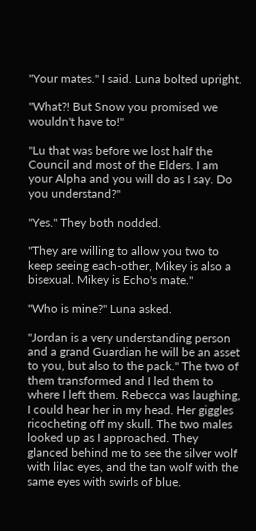"Your mates." I said. Luna bolted upright.

"What?! But Snow you promised we wouldn't have to!"

"Lu that was before we lost half the Council and most of the Elders. I am your Alpha and you will do as I say. Do you understand?"

"Yes." They both nodded.

"They are willing to allow you two to keep seeing each-other, Mikey is also a bisexual. Mikey is Echo's mate."

"Who is mine?" Luna asked.

"Jordan is a very understanding person and a grand Guardian he will be an asset to you, but also to the pack." The two of them transformed and I led them to where I left them. Rebecca was laughing, I could hear her in my head. Her giggles ricocheting off my skull. The two males looked up as I approached. They glanced behind me to see the silver wolf with lilac eyes, and the tan wolf with the same eyes with swirls of blue.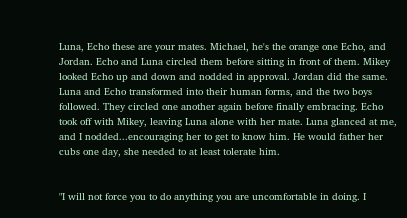Luna, Echo these are your mates. Michael, he's the orange one Echo, and Jordan. Echo and Luna circled them before sitting in front of them. Mikey looked Echo up and down and nodded in approval. Jordan did the same. Luna and Echo transformed into their human forms, and the two boys followed. They circled one another again before finally embracing. Echo took off with Mikey, leaving Luna alone with her mate. Luna glanced at me, and I nodded...encouraging her to get to know him. He would father her cubs one day, she needed to at least tolerate him.


"I will not force you to do anything you are uncomfortable in doing. I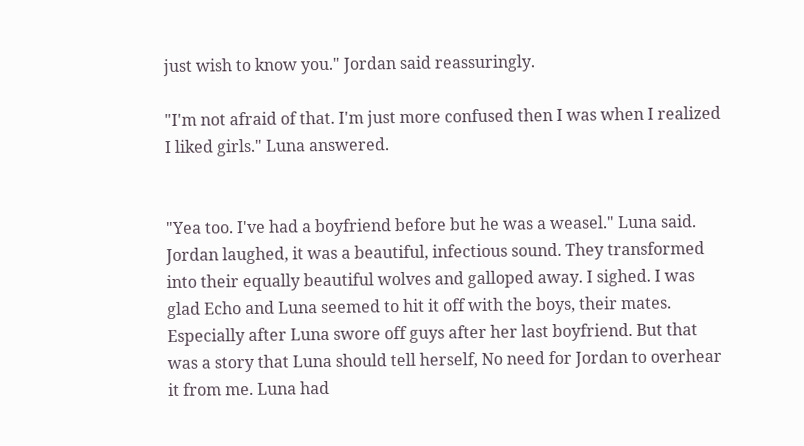just wish to know you." Jordan said reassuringly.

"I'm not afraid of that. I'm just more confused then I was when I realized I liked girls." Luna answered.


"Yea too. I've had a boyfriend before but he was a weasel." Luna said. Jordan laughed, it was a beautiful, infectious sound. They transformed into their equally beautiful wolves and galloped away. I sighed. I was glad Echo and Luna seemed to hit it off with the boys, their mates. Especially after Luna swore off guys after her last boyfriend. But that was a story that Luna should tell herself, No need for Jordan to overhear it from me. Luna had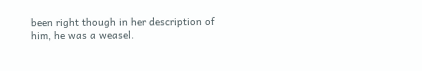been right though in her description of him, he was a weasel.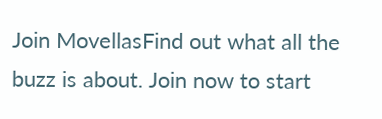Join MovellasFind out what all the buzz is about. Join now to start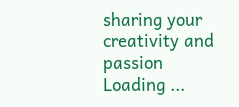sharing your creativity and passion
Loading ...